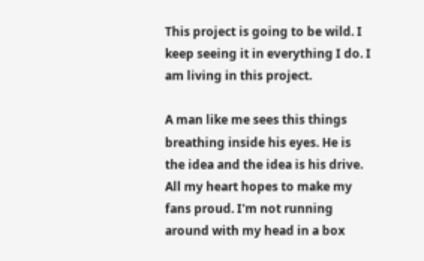This project is going to be wild. I keep seeing it in everything I do. I am living in this project.

A man like me sees this things breathing inside his eyes. He is the idea and the idea is his drive. All my heart hopes to make my fans proud. I'm not running around with my head in a box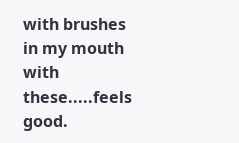with brushes in my mouth with these.....feels good.